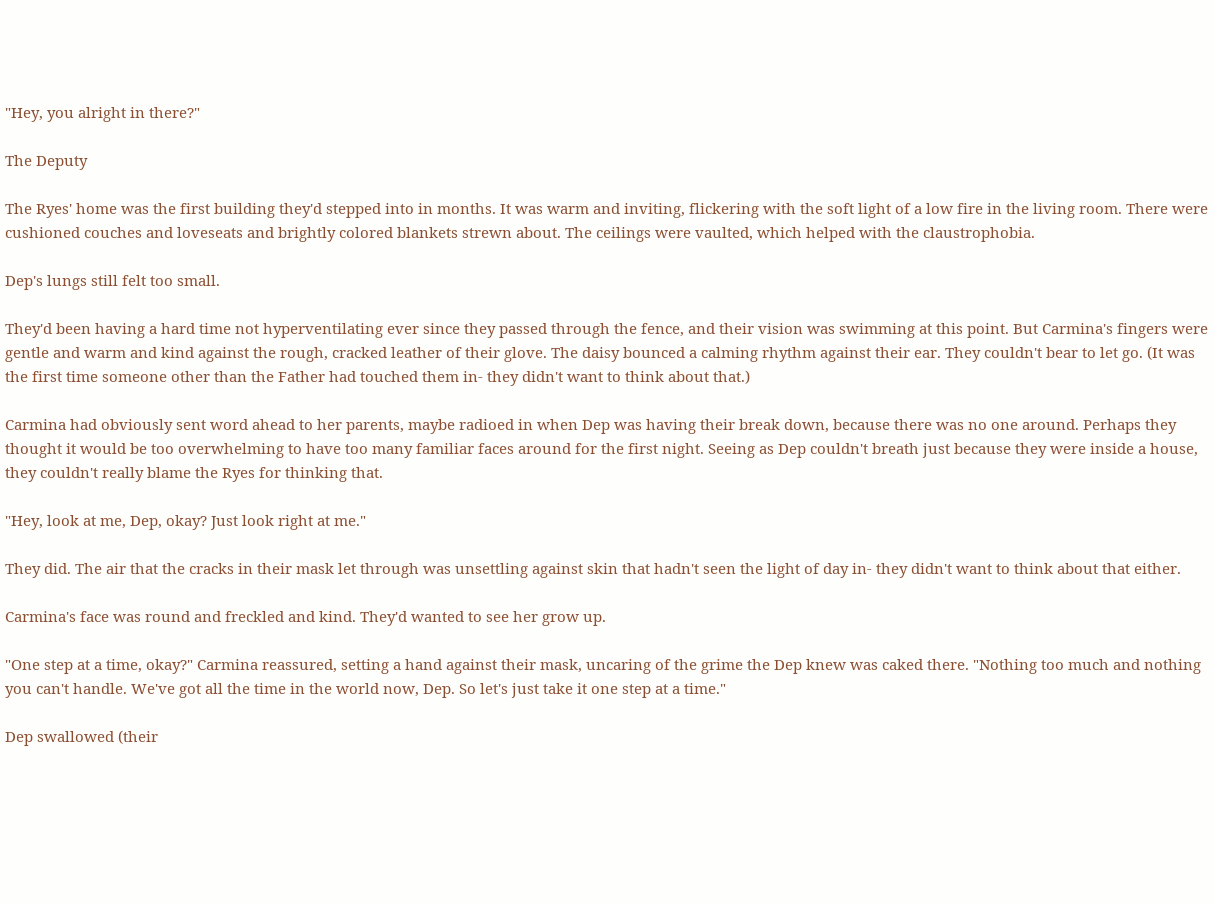"Hey, you alright in there?"

The Deputy

The Ryes' home was the first building they'd stepped into in months. It was warm and inviting, flickering with the soft light of a low fire in the living room. There were cushioned couches and loveseats and brightly colored blankets strewn about. The ceilings were vaulted, which helped with the claustrophobia.

Dep's lungs still felt too small.

They'd been having a hard time not hyperventilating ever since they passed through the fence, and their vision was swimming at this point. But Carmina's fingers were gentle and warm and kind against the rough, cracked leather of their glove. The daisy bounced a calming rhythm against their ear. They couldn't bear to let go. (It was the first time someone other than the Father had touched them in- they didn't want to think about that.)

Carmina had obviously sent word ahead to her parents, maybe radioed in when Dep was having their break down, because there was no one around. Perhaps they thought it would be too overwhelming to have too many familiar faces around for the first night. Seeing as Dep couldn't breath just because they were inside a house, they couldn't really blame the Ryes for thinking that.

"Hey, look at me, Dep, okay? Just look right at me."

They did. The air that the cracks in their mask let through was unsettling against skin that hadn't seen the light of day in- they didn't want to think about that either.

Carmina's face was round and freckled and kind. They'd wanted to see her grow up.

"One step at a time, okay?" Carmina reassured, setting a hand against their mask, uncaring of the grime the Dep knew was caked there. "Nothing too much and nothing you can't handle. We've got all the time in the world now, Dep. So let's just take it one step at a time."

Dep swallowed (their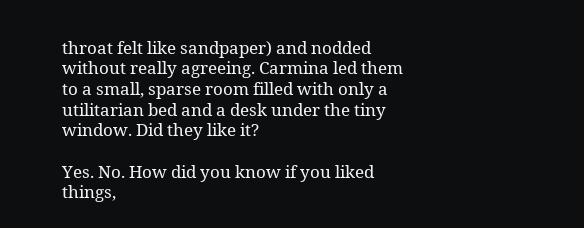throat felt like sandpaper) and nodded without really agreeing. Carmina led them to a small, sparse room filled with only a utilitarian bed and a desk under the tiny window. Did they like it?

Yes. No. How did you know if you liked things,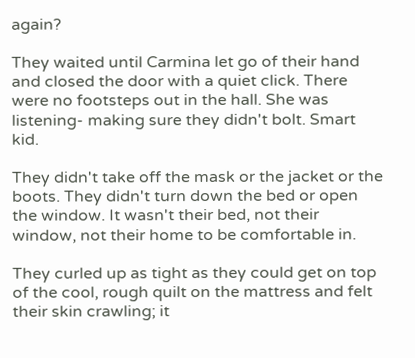again?

They waited until Carmina let go of their hand and closed the door with a quiet click. There were no footsteps out in the hall. She was listening- making sure they didn't bolt. Smart kid.

They didn't take off the mask or the jacket or the boots. They didn't turn down the bed or open the window. It wasn't their bed, not their window, not their home to be comfortable in.

They curled up as tight as they could get on top of the cool, rough quilt on the mattress and felt their skin crawling; it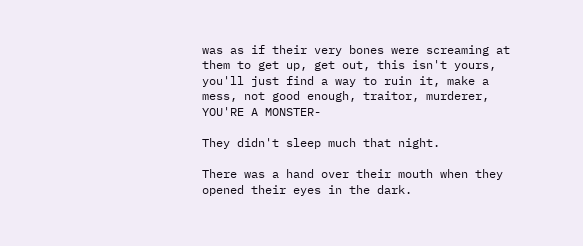was as if their very bones were screaming at them to get up, get out, this isn't yours, you'll just find a way to ruin it, make a mess, not good enough, traitor, murderer, YOU'RE A MONSTER-

They didn't sleep much that night.

There was a hand over their mouth when they opened their eyes in the dark.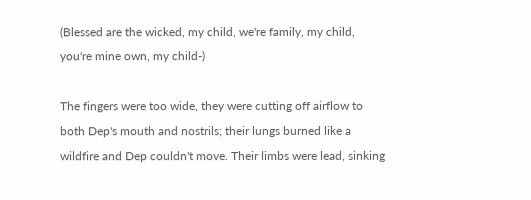(Blessed are the wicked, my child, we're family, my child, you're mine own, my child-)

The fingers were too wide, they were cutting off airflow to both Dep's mouth and nostrils; their lungs burned like a wildfire and Dep couldn't move. Their limbs were lead, sinking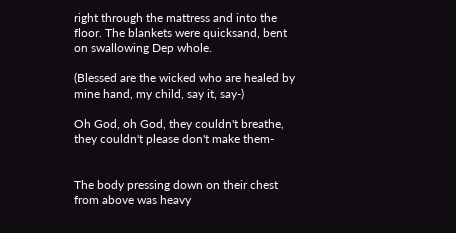right through the mattress and into the floor. The blankets were quicksand, bent on swallowing Dep whole.

(Blessed are the wicked who are healed by mine hand, my child, say it, say-)

Oh God, oh God, they couldn't breathe, they couldn't please don't make them-


The body pressing down on their chest from above was heavy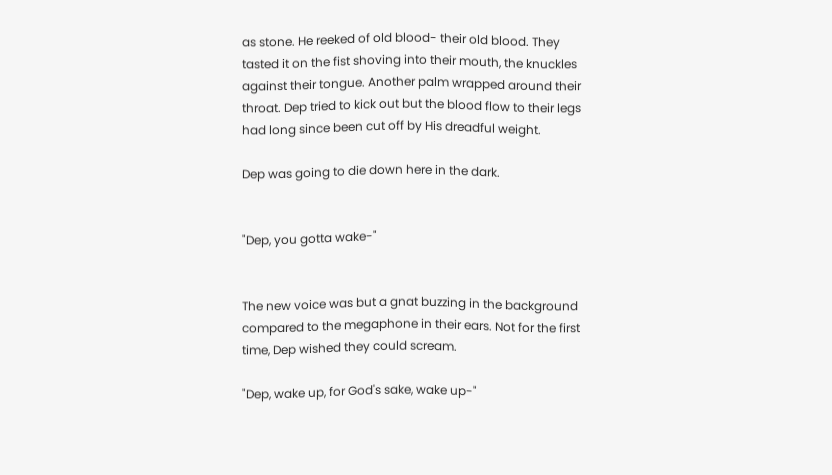as stone. He reeked of old blood- their old blood. They tasted it on the fist shoving into their mouth, the knuckles against their tongue. Another palm wrapped around their throat. Dep tried to kick out but the blood flow to their legs had long since been cut off by His dreadful weight.

Dep was going to die down here in the dark.


"Dep, you gotta wake-"


The new voice was but a gnat buzzing in the background compared to the megaphone in their ears. Not for the first time, Dep wished they could scream.

"Dep, wake up, for God's sake, wake up-"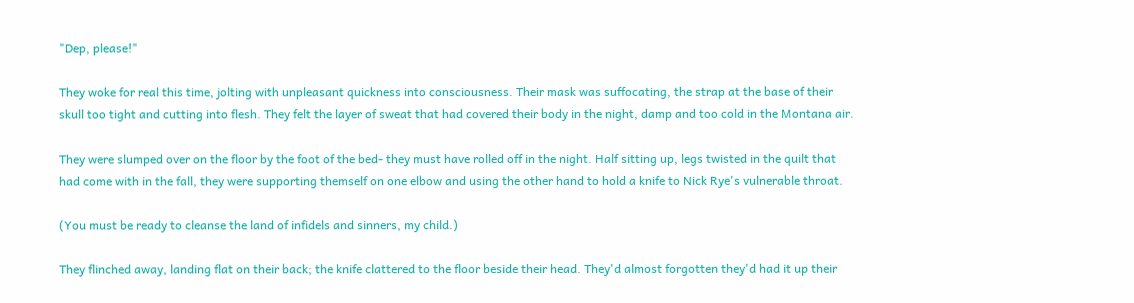"Dep, please!"

They woke for real this time, jolting with unpleasant quickness into consciousness. Their mask was suffocating, the strap at the base of their skull too tight and cutting into flesh. They felt the layer of sweat that had covered their body in the night, damp and too cold in the Montana air.

They were slumped over on the floor by the foot of the bed- they must have rolled off in the night. Half sitting up, legs twisted in the quilt that had come with in the fall, they were supporting themself on one elbow and using the other hand to hold a knife to Nick Rye's vulnerable throat.

(You must be ready to cleanse the land of infidels and sinners, my child.)

They flinched away, landing flat on their back; the knife clattered to the floor beside their head. They'd almost forgotten they'd had it up their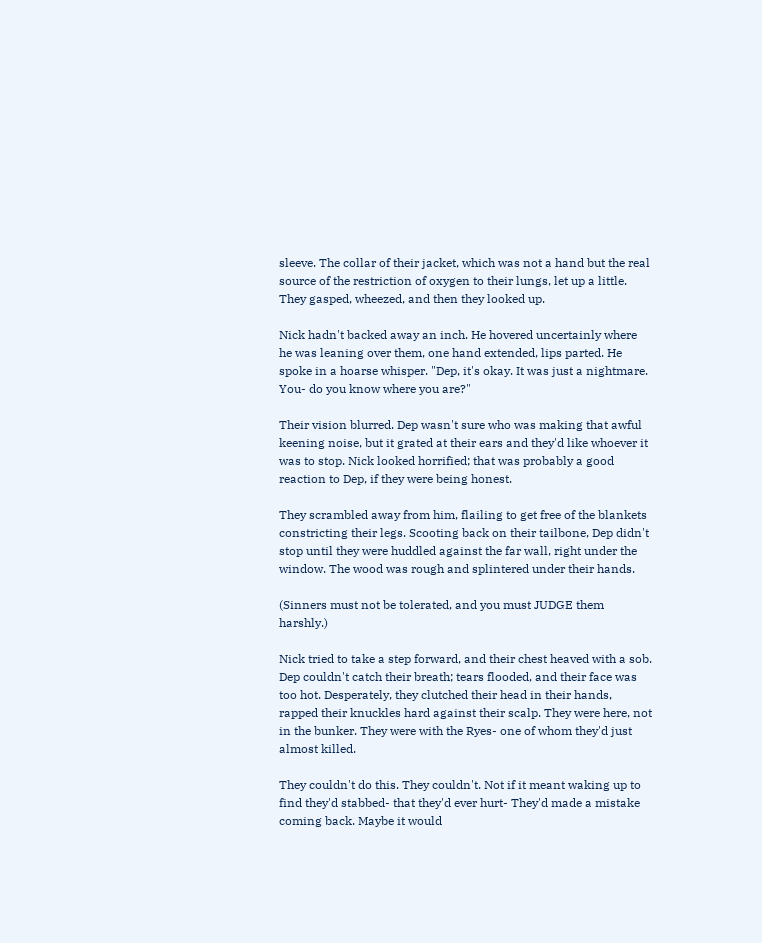sleeve. The collar of their jacket, which was not a hand but the real source of the restriction of oxygen to their lungs, let up a little. They gasped, wheezed, and then they looked up.

Nick hadn't backed away an inch. He hovered uncertainly where he was leaning over them, one hand extended, lips parted. He spoke in a hoarse whisper. "Dep, it's okay. It was just a nightmare. You- do you know where you are?"

Their vision blurred. Dep wasn't sure who was making that awful keening noise, but it grated at their ears and they'd like whoever it was to stop. Nick looked horrified; that was probably a good reaction to Dep, if they were being honest.

They scrambled away from him, flailing to get free of the blankets constricting their legs. Scooting back on their tailbone, Dep didn't stop until they were huddled against the far wall, right under the window. The wood was rough and splintered under their hands.

(Sinners must not be tolerated, and you must JUDGE them harshly.)

Nick tried to take a step forward, and their chest heaved with a sob. Dep couldn't catch their breath; tears flooded, and their face was too hot. Desperately, they clutched their head in their hands, rapped their knuckles hard against their scalp. They were here, not in the bunker. They were with the Ryes- one of whom they'd just almost killed.

They couldn't do this. They couldn't. Not if it meant waking up to find they'd stabbed- that they'd ever hurt- They'd made a mistake coming back. Maybe it would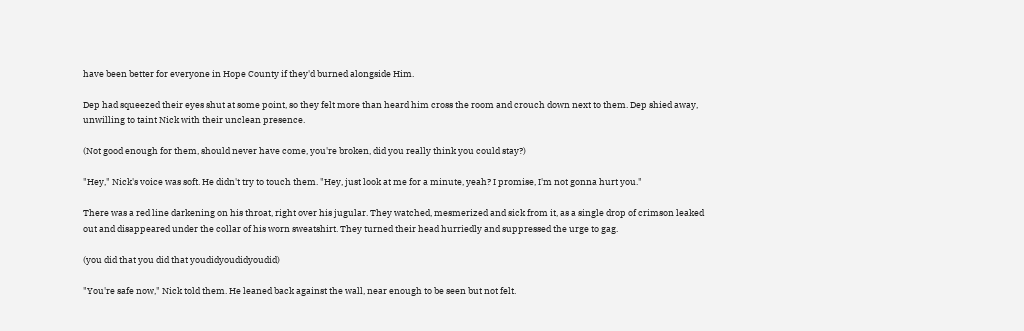have been better for everyone in Hope County if they'd burned alongside Him.

Dep had squeezed their eyes shut at some point, so they felt more than heard him cross the room and crouch down next to them. Dep shied away, unwilling to taint Nick with their unclean presence.

(Not good enough for them, should never have come, you're broken, did you really think you could stay?)

"Hey," Nick's voice was soft. He didn't try to touch them. "Hey, just look at me for a minute, yeah? I promise, I'm not gonna hurt you."

There was a red line darkening on his throat, right over his jugular. They watched, mesmerized and sick from it, as a single drop of crimson leaked out and disappeared under the collar of his worn sweatshirt. They turned their head hurriedly and suppressed the urge to gag.

(you did that you did that youdidyoudidyoudid)

"You're safe now," Nick told them. He leaned back against the wall, near enough to be seen but not felt.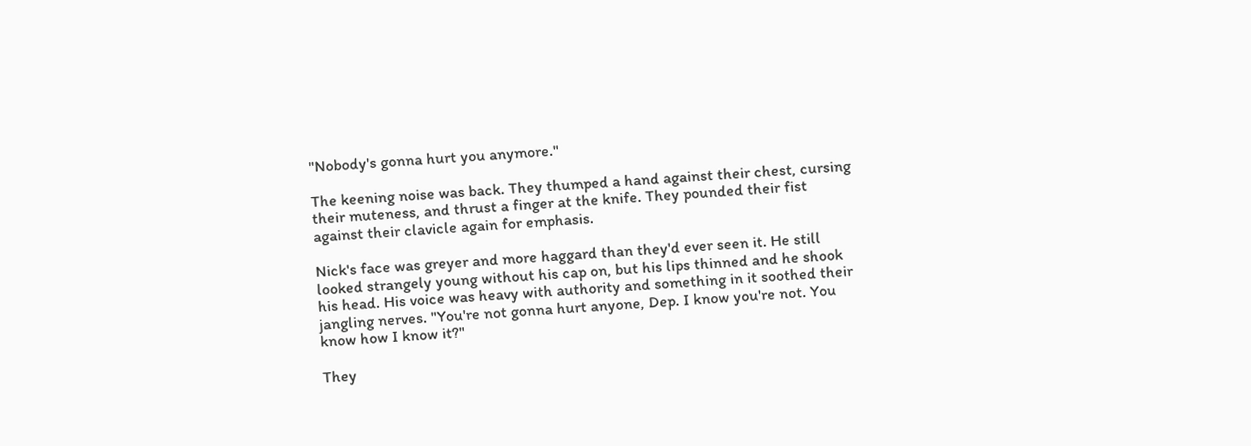"Nobody's gonna hurt you anymore."

The keening noise was back. They thumped a hand against their chest, cursing their muteness, and thrust a finger at the knife. They pounded their fist against their clavicle again for emphasis.

Nick's face was greyer and more haggard than they'd ever seen it. He still looked strangely young without his cap on, but his lips thinned and he shook his head. His voice was heavy with authority and something in it soothed their jangling nerves. "You're not gonna hurt anyone, Dep. I know you're not. You know how I know it?"

They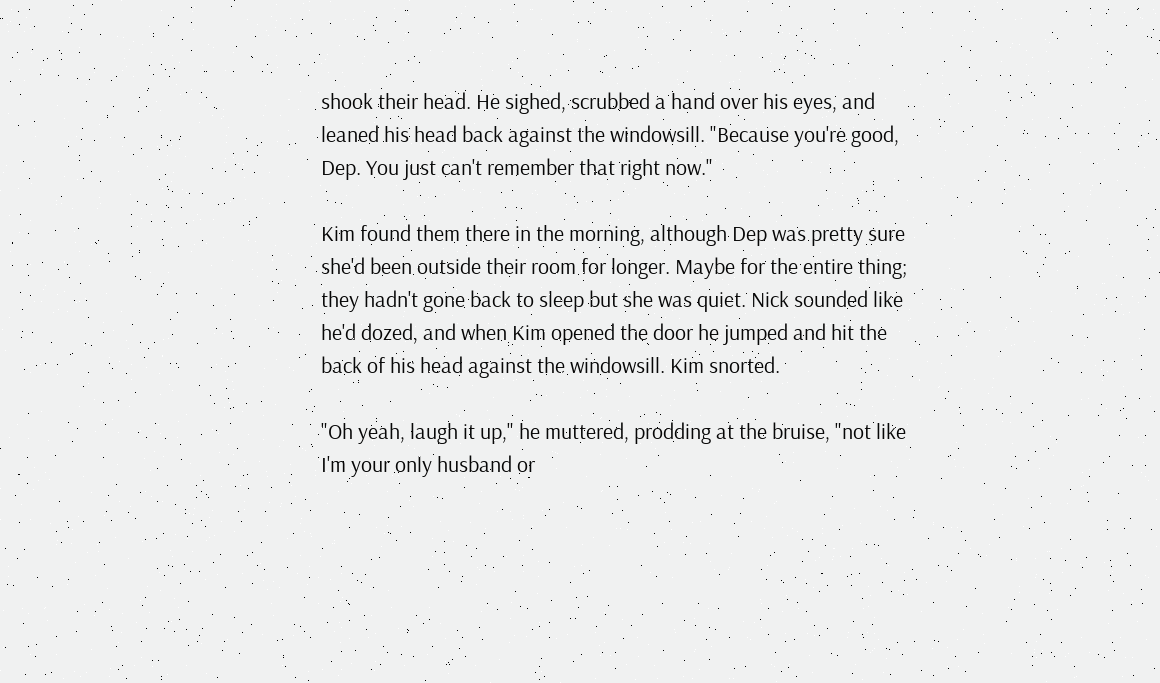shook their head. He sighed, scrubbed a hand over his eyes, and leaned his head back against the windowsill. "Because you're good, Dep. You just can't remember that right now."

Kim found them there in the morning, although Dep was pretty sure she'd been outside their room for longer. Maybe for the entire thing; they hadn't gone back to sleep but she was quiet. Nick sounded like he'd dozed, and when Kim opened the door he jumped and hit the back of his head against the windowsill. Kim snorted.

"Oh yeah, laugh it up," he muttered, prodding at the bruise, "not like I'm your only husband or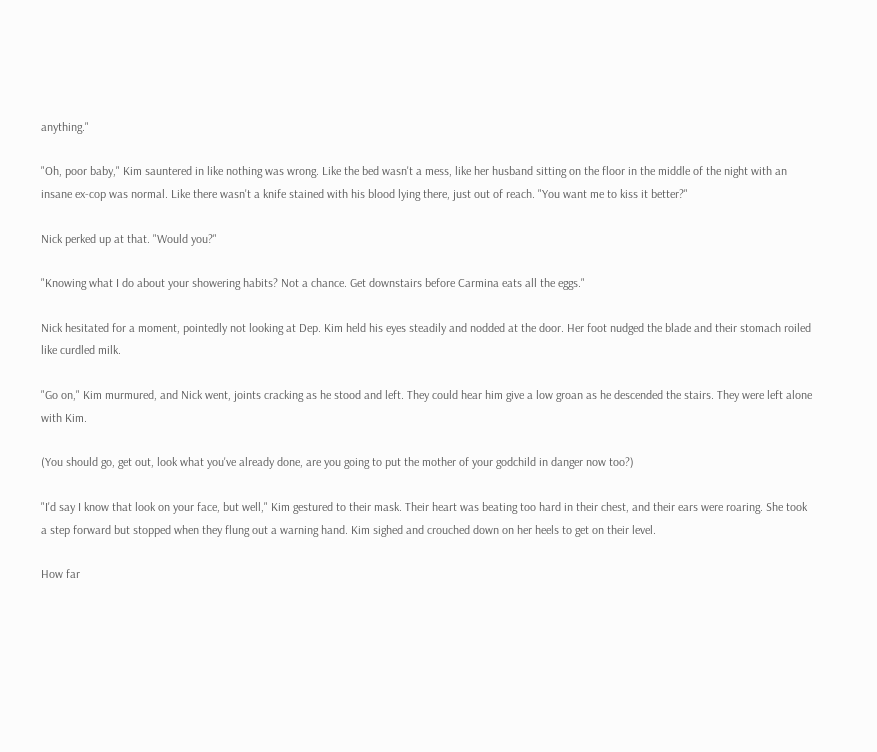anything."

"Oh, poor baby," Kim sauntered in like nothing was wrong. Like the bed wasn't a mess, like her husband sitting on the floor in the middle of the night with an insane ex-cop was normal. Like there wasn't a knife stained with his blood lying there, just out of reach. "You want me to kiss it better?"

Nick perked up at that. "Would you?"

"Knowing what I do about your showering habits? Not a chance. Get downstairs before Carmina eats all the eggs."

Nick hesitated for a moment, pointedly not looking at Dep. Kim held his eyes steadily and nodded at the door. Her foot nudged the blade and their stomach roiled like curdled milk.

"Go on," Kim murmured, and Nick went, joints cracking as he stood and left. They could hear him give a low groan as he descended the stairs. They were left alone with Kim.

(You should go, get out, look what you've already done, are you going to put the mother of your godchild in danger now too?)

"I'd say I know that look on your face, but well," Kim gestured to their mask. Their heart was beating too hard in their chest, and their ears were roaring. She took a step forward but stopped when they flung out a warning hand. Kim sighed and crouched down on her heels to get on their level.

How far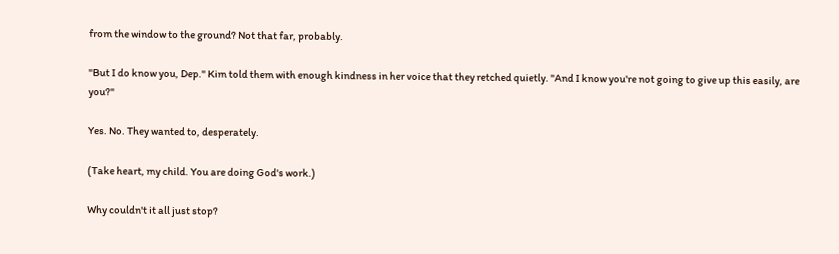from the window to the ground? Not that far, probably.

"But I do know you, Dep." Kim told them with enough kindness in her voice that they retched quietly. "And I know you're not going to give up this easily, are you?"

Yes. No. They wanted to, desperately.

(Take heart, my child. You are doing God's work.)

Why couldn't it all just stop?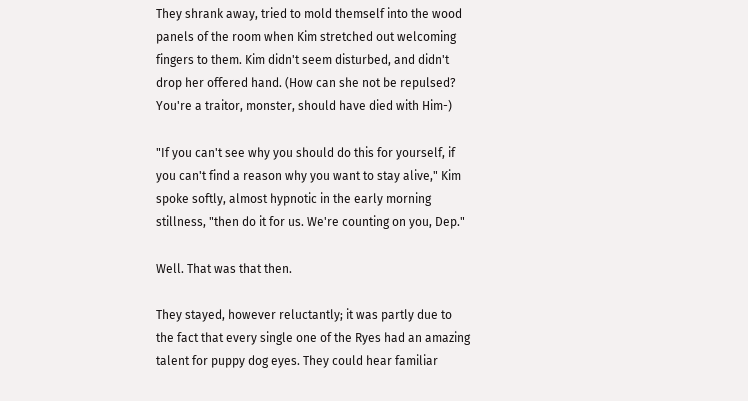They shrank away, tried to mold themself into the wood panels of the room when Kim stretched out welcoming fingers to them. Kim didn't seem disturbed, and didn't drop her offered hand. (How can she not be repulsed? You're a traitor, monster, should have died with Him-)

"If you can't see why you should do this for yourself, if you can't find a reason why you want to stay alive," Kim spoke softly, almost hypnotic in the early morning stillness, "then do it for us. We're counting on you, Dep."

Well. That was that then.

They stayed, however reluctantly; it was partly due to the fact that every single one of the Ryes had an amazing talent for puppy dog eyes. They could hear familiar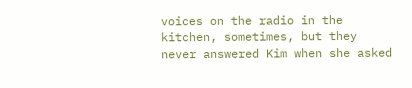voices on the radio in the kitchen, sometimes, but they never answered Kim when she asked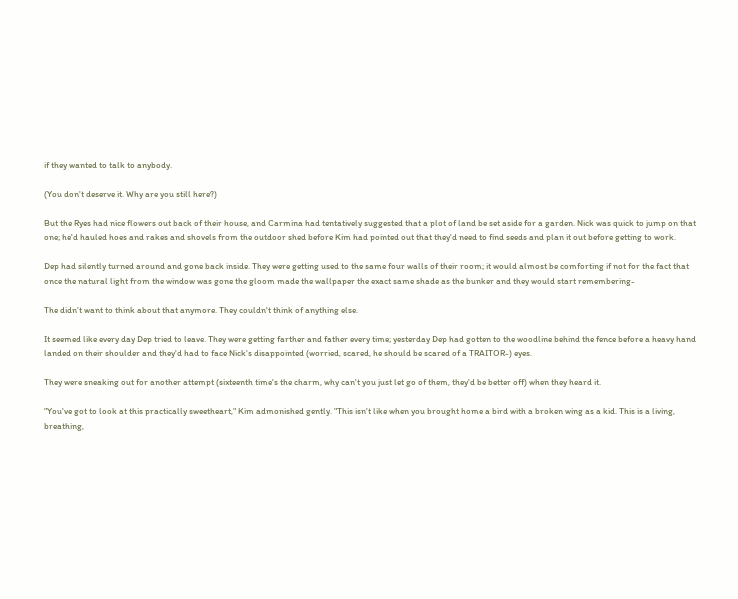if they wanted to talk to anybody.

(You don't deserve it. Why are you still here?)

But the Ryes had nice flowers out back of their house, and Carmina had tentatively suggested that a plot of land be set aside for a garden. Nick was quick to jump on that one; he'd hauled hoes and rakes and shovels from the outdoor shed before Kim had pointed out that they'd need to find seeds and plan it out before getting to work.

Dep had silently turned around and gone back inside. They were getting used to the same four walls of their room; it would almost be comforting if not for the fact that once the natural light from the window was gone the gloom made the wallpaper the exact same shade as the bunker and they would start remembering-

The didn't want to think about that anymore. They couldn't think of anything else.

It seemed like every day Dep tried to leave. They were getting farther and father every time; yesterday Dep had gotten to the woodline behind the fence before a heavy hand landed on their shoulder and they'd had to face Nick's disappointed (worried, scared, he should be scared of a TRAITOR-) eyes.

They were sneaking out for another attempt (sixteenth time's the charm, why can't you just let go of them, they'd be better off) when they heard it.

"You've got to look at this practically sweetheart," Kim admonished gently. "This isn't like when you brought home a bird with a broken wing as a kid. This is a living, breathing,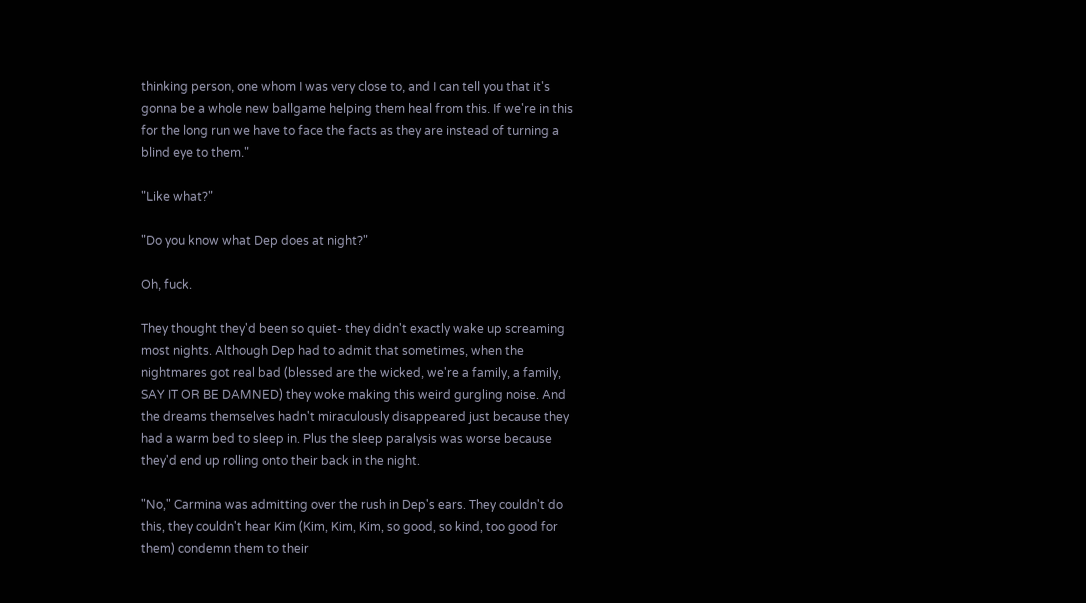thinking person, one whom I was very close to, and I can tell you that it's gonna be a whole new ballgame helping them heal from this. If we're in this for the long run we have to face the facts as they are instead of turning a blind eye to them."

"Like what?"

"Do you know what Dep does at night?"

Oh, fuck.

They thought they'd been so quiet- they didn't exactly wake up screaming most nights. Although Dep had to admit that sometimes, when the nightmares got real bad (blessed are the wicked, we're a family, a family, SAY IT OR BE DAMNED) they woke making this weird gurgling noise. And the dreams themselves hadn't miraculously disappeared just because they had a warm bed to sleep in. Plus the sleep paralysis was worse because they'd end up rolling onto their back in the night.

"No," Carmina was admitting over the rush in Dep's ears. They couldn't do this, they couldn't hear Kim (Kim, Kim, Kim, so good, so kind, too good for them) condemn them to their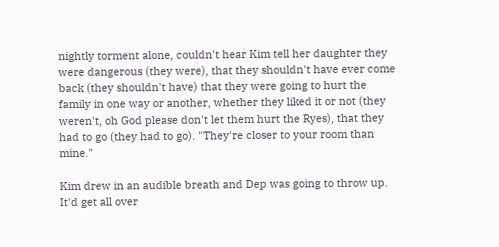nightly torment alone, couldn't hear Kim tell her daughter they were dangerous (they were), that they shouldn't have ever come back (they shouldn't have) that they were going to hurt the family in one way or another, whether they liked it or not (they weren't, oh God please don't let them hurt the Ryes), that they had to go (they had to go). "They're closer to your room than mine."

Kim drew in an audible breath and Dep was going to throw up. It'd get all over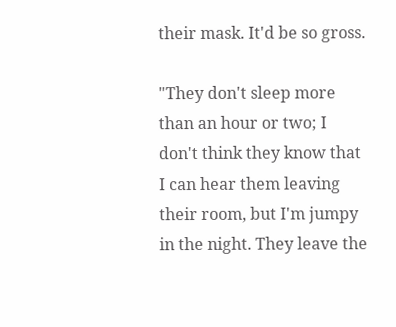their mask. It'd be so gross.

"They don't sleep more than an hour or two; I don't think they know that I can hear them leaving their room, but I'm jumpy in the night. They leave the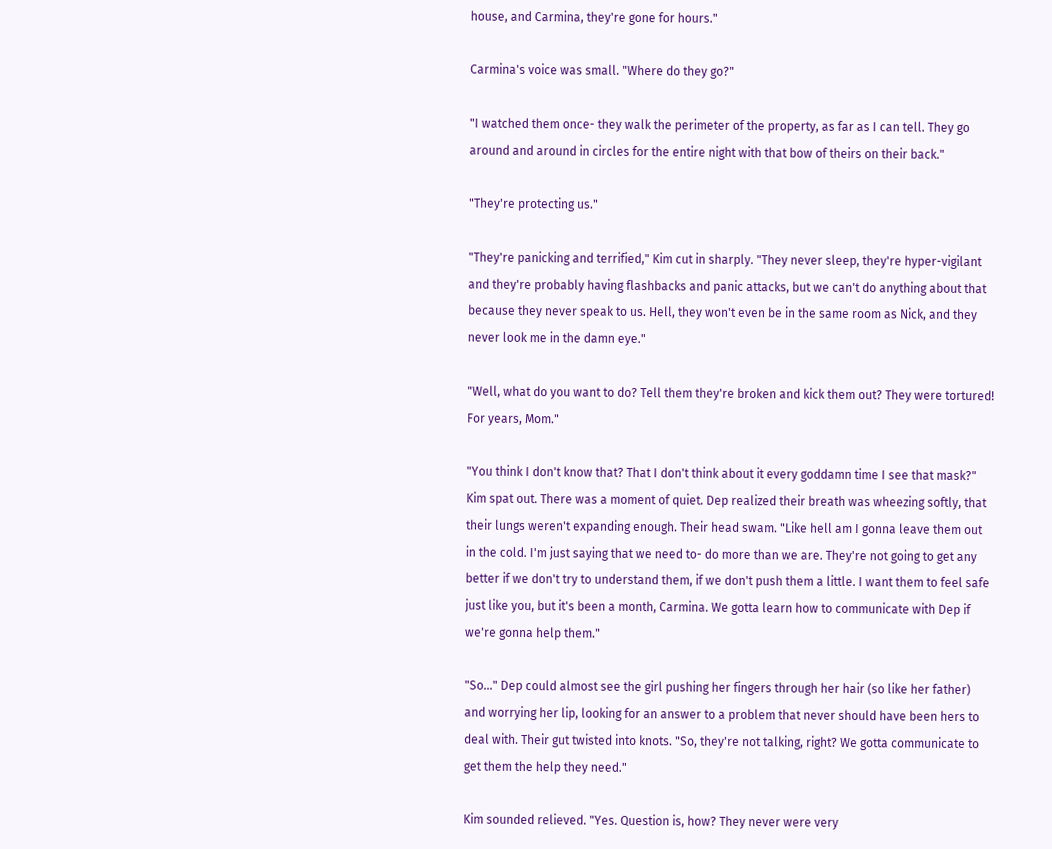house, and Carmina, they're gone for hours."

Carmina's voice was small. "Where do they go?"

"I watched them once- they walk the perimeter of the property, as far as I can tell. They go around and around in circles for the entire night with that bow of theirs on their back."

"They're protecting us."

"They're panicking and terrified," Kim cut in sharply. "They never sleep, they're hyper-vigilant and they're probably having flashbacks and panic attacks, but we can't do anything about that because they never speak to us. Hell, they won't even be in the same room as Nick, and they never look me in the damn eye."

"Well, what do you want to do? Tell them they're broken and kick them out? They were tortured! For years, Mom."

"You think I don't know that? That I don't think about it every goddamn time I see that mask?" Kim spat out. There was a moment of quiet. Dep realized their breath was wheezing softly, that their lungs weren't expanding enough. Their head swam. "Like hell am I gonna leave them out in the cold. I'm just saying that we need to- do more than we are. They're not going to get any better if we don't try to understand them, if we don't push them a little. I want them to feel safe just like you, but it's been a month, Carmina. We gotta learn how to communicate with Dep if we're gonna help them."

"So…" Dep could almost see the girl pushing her fingers through her hair (so like her father) and worrying her lip, looking for an answer to a problem that never should have been hers to deal with. Their gut twisted into knots. "So, they're not talking, right? We gotta communicate to get them the help they need."

Kim sounded relieved. "Yes. Question is, how? They never were very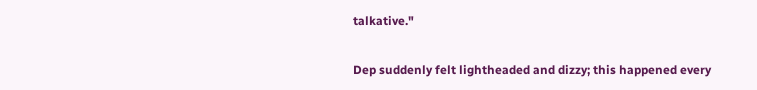talkative."

Dep suddenly felt lightheaded and dizzy; this happened every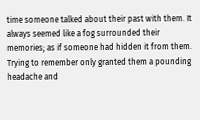time someone talked about their past with them. It always seemed like a fog surrounded their memories; as if someone had hidden it from them. Trying to remember only granted them a pounding headache and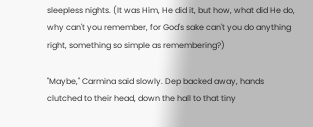sleepless nights. (It was Him, He did it, but how, what did He do, why can't you remember, for God's sake can't you do anything right, something so simple as remembering?)

"Maybe," Carmina said slowly. Dep backed away, hands clutched to their head, down the hall to that tiny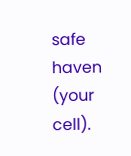safe haven (your cell).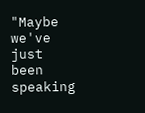"Maybe we've just been speaking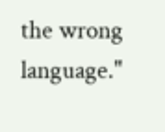the wrong language."